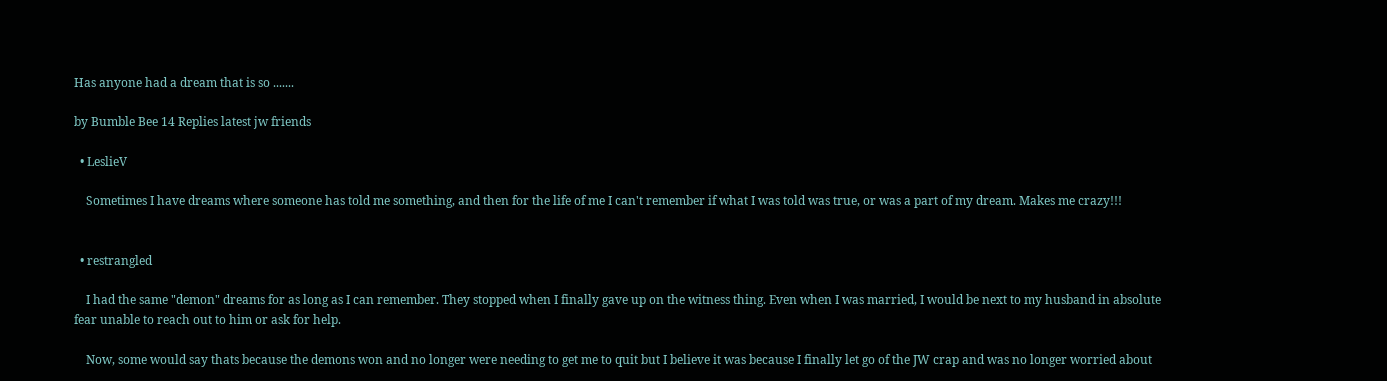Has anyone had a dream that is so .......

by Bumble Bee 14 Replies latest jw friends

  • LeslieV

    Sometimes I have dreams where someone has told me something, and then for the life of me I can't remember if what I was told was true, or was a part of my dream. Makes me crazy!!!


  • restrangled

    I had the same "demon" dreams for as long as I can remember. They stopped when I finally gave up on the witness thing. Even when I was married, I would be next to my husband in absolute fear unable to reach out to him or ask for help.

    Now, some would say thats because the demons won and no longer were needing to get me to quit but I believe it was because I finally let go of the JW crap and was no longer worried about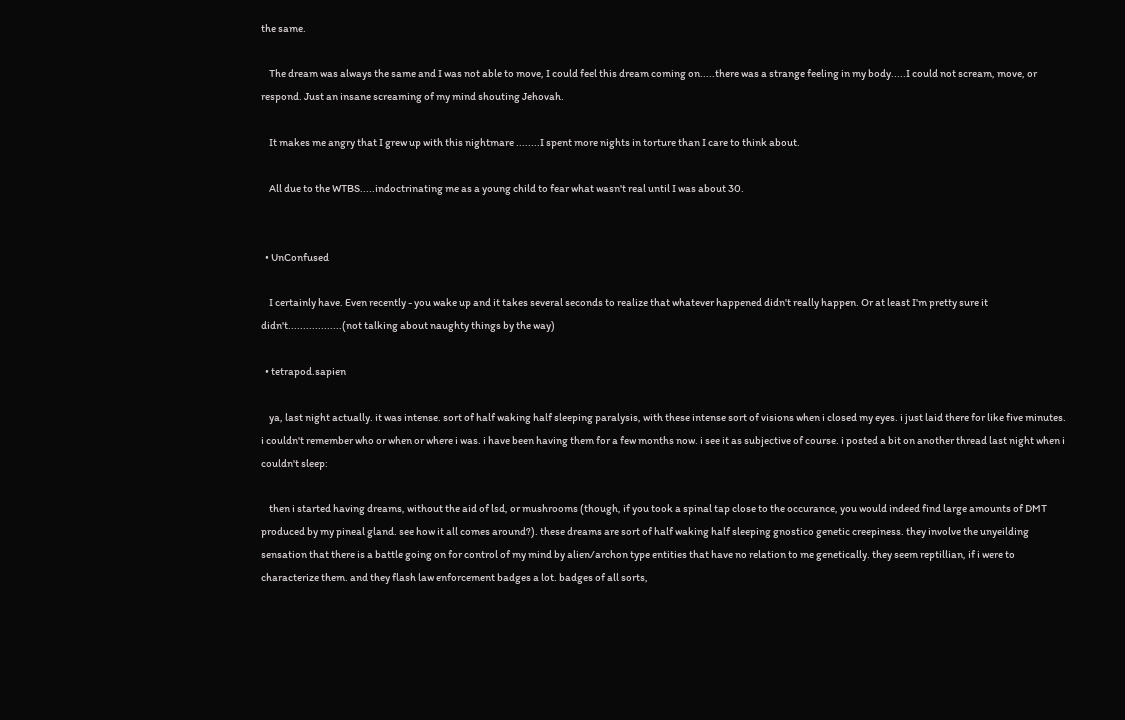the same.

    The dream was always the same and I was not able to move, I could feel this dream coming on.....there was a strange feeling in my body.....I could not scream, move, or respond. Just an insane screaming of my mind shouting Jehovah.

    It makes me angry that I grew up with this nightmare ........I spent more nights in torture than I care to think about.

    All due to the WTBS.....indoctrinating me as a young child to fear what wasn't real until I was about 30.


  • UnConfused

    I certainly have. Even recently - you wake up and it takes several seconds to realize that whatever happened didn't really happen. Or at least I'm pretty sure it didn't..................(not talking about naughty things by the way)

  • tetrapod.sapien

    ya, last night actually. it was intense. sort of half waking half sleeping paralysis, with these intense sort of visions when i closed my eyes. i just laid there for like five minutes. i couldn't remember who or when or where i was. i have been having them for a few months now. i see it as subjective of course. i posted a bit on another thread last night when i couldn't sleep:

    then i started having dreams, without the aid of lsd, or mushrooms (though, if you took a spinal tap close to the occurance, you would indeed find large amounts of DMT produced by my pineal gland. see how it all comes around?). these dreams are sort of half waking half sleeping gnostico genetic creepiness. they involve the unyeilding sensation that there is a battle going on for control of my mind by alien/archon type entities that have no relation to me genetically. they seem reptillian, if i were to characterize them. and they flash law enforcement badges a lot. badges of all sorts,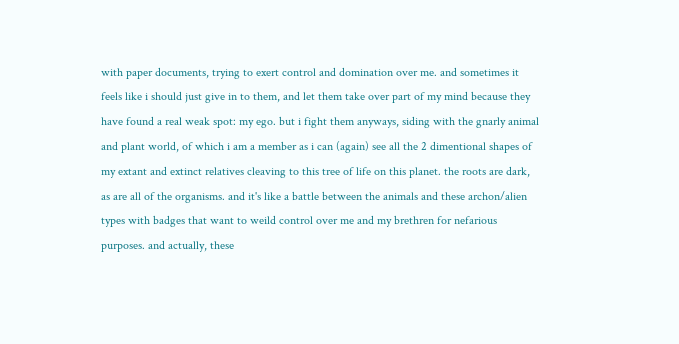with paper documents, trying to exert control and domination over me. and sometimes it feels like i should just give in to them, and let them take over part of my mind because they have found a real weak spot: my ego. but i fight them anyways, siding with the gnarly animal and plant world, of which i am a member as i can (again) see all the 2 dimentional shapes of my extant and extinct relatives cleaving to this tree of life on this planet. the roots are dark, as are all of the organisms. and it's like a battle between the animals and these archon/alien types with badges that want to weild control over me and my brethren for nefarious purposes. and actually, these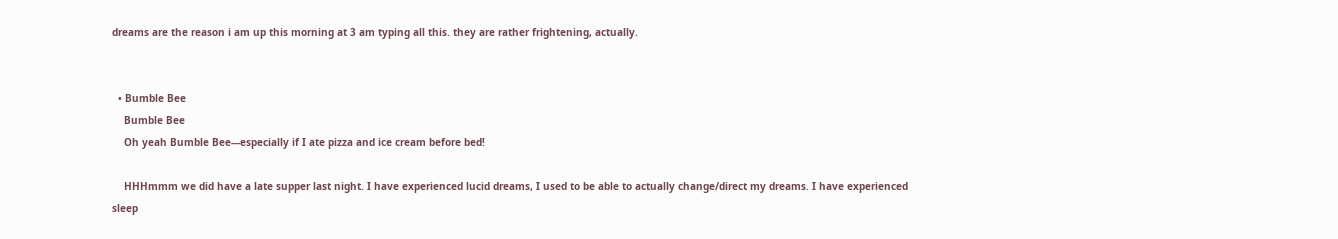dreams are the reason i am up this morning at 3 am typing all this. they are rather frightening, actually.


  • Bumble Bee
    Bumble Bee
    Oh yeah Bumble Bee---especially if I ate pizza and ice cream before bed!

    HHHmmm we did have a late supper last night. I have experienced lucid dreams, I used to be able to actually change/direct my dreams. I have experienced sleep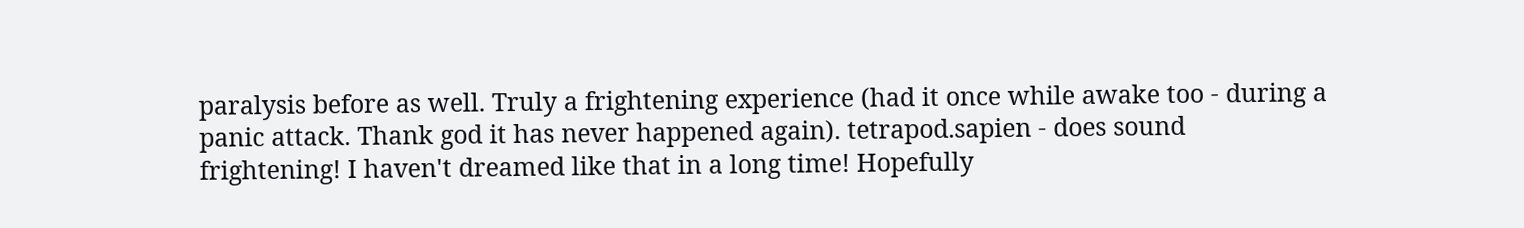paralysis before as well. Truly a frightening experience (had it once while awake too - during a panic attack. Thank god it has never happened again). tetrapod.sapien - does sound frightening! I haven't dreamed like that in a long time! Hopefully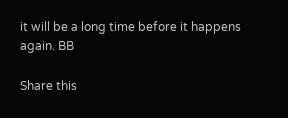it will be a long time before it happens again. BB

Share this